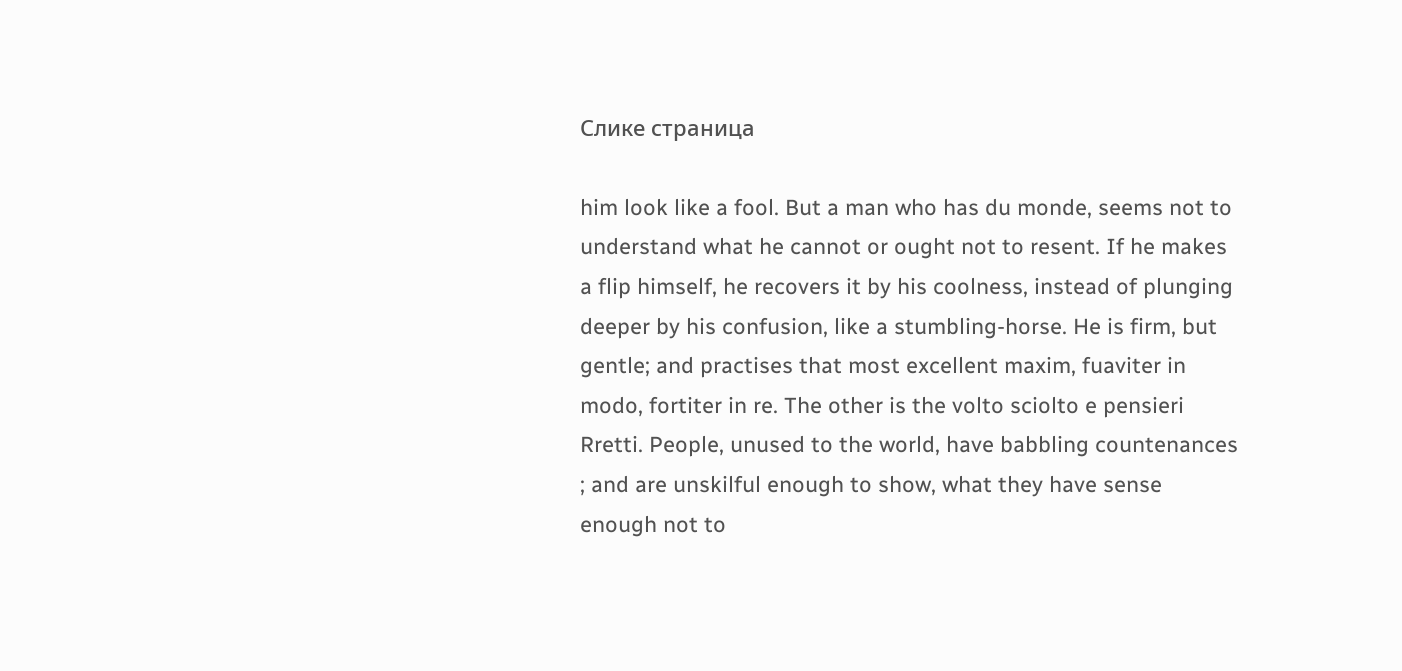Слике страница

him look like a fool. But a man who has du monde, seems not to understand what he cannot or ought not to resent. If he makes a flip himself, he recovers it by his coolness, instead of plunging deeper by his confusion, like a stumbling-horse. He is firm, but gentle; and practises that most excellent maxim, fuaviter in modo, fortiter in re. The other is the volto sciolto e pensieri Rretti. People, unused to the world, have babbling countenances ; and are unskilful enough to show, what they have sense enough not to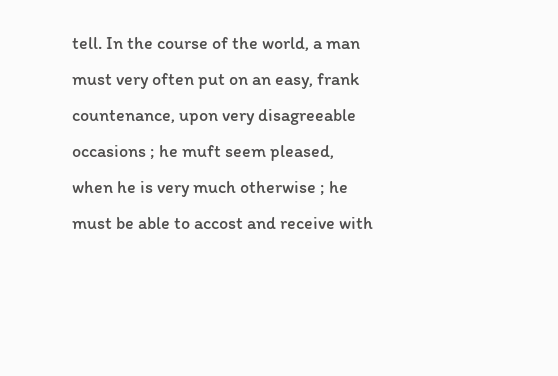tell. In the course of the world, a man must very often put on an easy, frank countenance, upon very disagreeable occasions ; he muft seem pleased, when he is very much otherwise ; he must be able to accost and receive with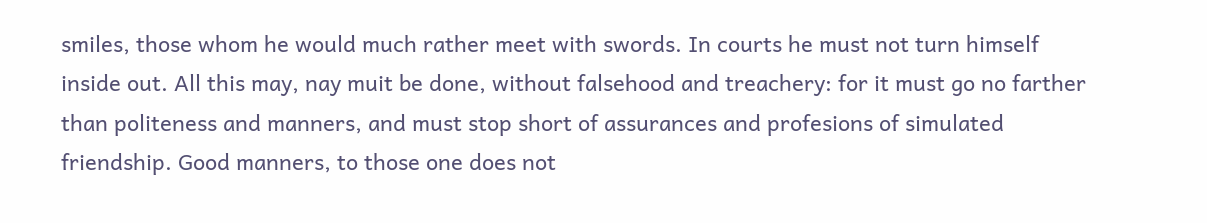smiles, those whom he would much rather meet with swords. In courts he must not turn himself inside out. All this may, nay muit be done, without falsehood and treachery: for it must go no farther than politeness and manners, and must stop short of assurances and profesions of simulated friendship. Good manners, to those one does not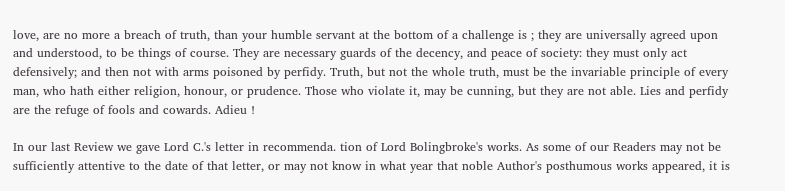love, are no more a breach of truth, than your humble servant at the bottom of a challenge is ; they are universally agreed upon and understood, to be things of course. They are necessary guards of the decency, and peace of society: they must only act defensively; and then not with arms poisoned by perfidy. Truth, but not the whole truth, must be the invariable principle of every man, who hath either religion, honour, or prudence. Those who violate it, may be cunning, but they are not able. Lies and perfidy are the refuge of fools and cowards. Adieu !

In our last Review we gave Lord C.'s letter in recommenda. tion of Lord Bolingbroke's works. As some of our Readers may not be sufficiently attentive to the date of that letter, or may not know in what year that noble Author's posthumous works appeared, it is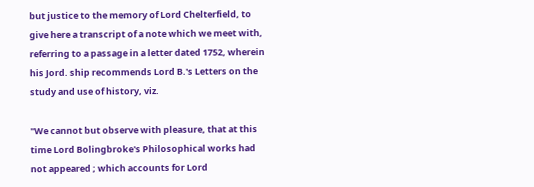but justice to the memory of Lord Chelterfield, to give here a transcript of a note which we meet with, referring to a passage in a letter dated 1752, wherein his Jord. ship recommends Lord B.'s Letters on the study and use of history, viz.

"We cannot but observe with pleasure, that at this time Lord Bolingbroke's Philosophical works had not appeared ; which accounts for Lord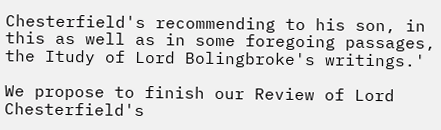Chesterfield's recommending to his son, in this as well as in some foregoing passages, the Itudy of Lord Bolingbroke's writings.'

We propose to finish our Review of Lord Chesterfield's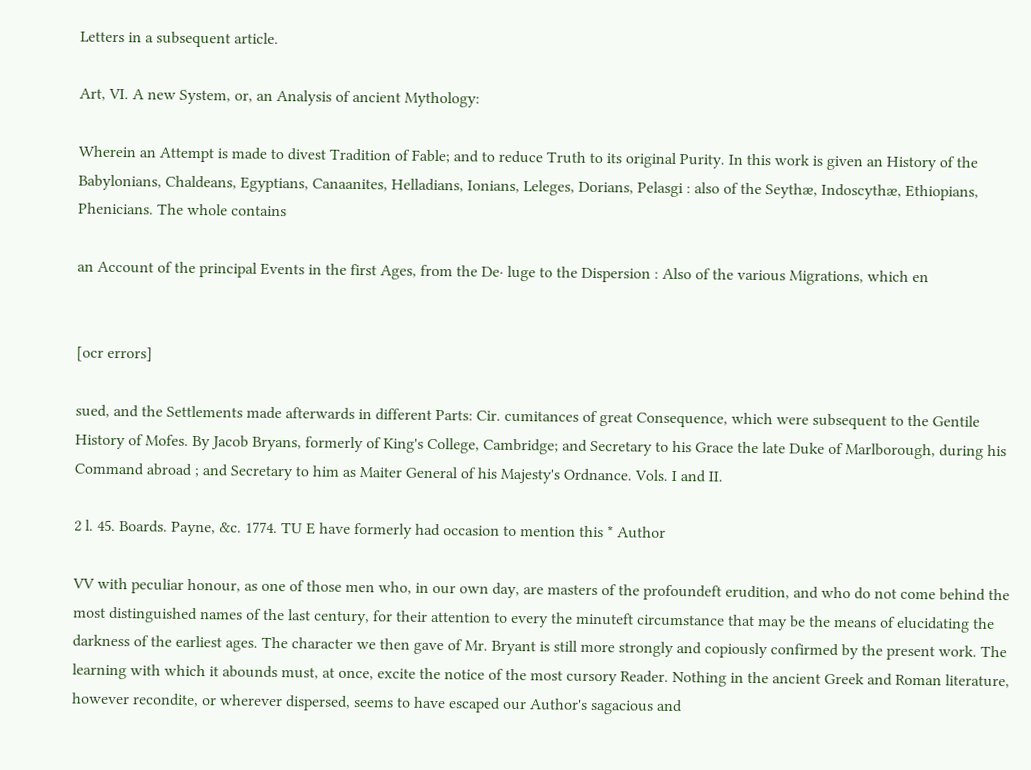Letters in a subsequent article.

Art, VI. A new System, or, an Analysis of ancient Mythology:

Wherein an Attempt is made to divest Tradition of Fable; and to reduce Truth to its original Purity. In this work is given an History of the Babylonians, Chaldeans, Egyptians, Canaanites, Helladians, Ionians, Leleges, Dorians, Pelasgi : also of the Seythæ, Indoscythæ, Ethiopians, Phenicians. The whole contains

an Account of the principal Events in the first Ages, from the De· luge to the Dispersion : Also of the various Migrations, which en


[ocr errors]

sued, and the Settlements made afterwards in different Parts: Cir. cumitances of great Consequence, which were subsequent to the Gentile History of Mofes. By Jacob Bryans, formerly of King's College, Cambridge; and Secretary to his Grace the late Duke of Marlborough, during his Command abroad ; and Secretary to him as Maiter General of his Majesty's Ordnance. Vols. I and II.

2 l. 45. Boards. Payne, &c. 1774. TU E have formerly had occasion to mention this * Author

VV with peculiar honour, as one of those men who, in our own day, are masters of the profoundeft erudition, and who do not come behind the most distinguished names of the last century, for their attention to every the minuteft circumstance that may be the means of elucidating the darkness of the earliest ages. The character we then gave of Mr. Bryant is still more strongly and copiously confirmed by the present work. The learning with which it abounds must, at once, excite the notice of the most cursory Reader. Nothing in the ancient Greek and Roman literature, however recondite, or wherever dispersed, seems to have escaped our Author's sagacious and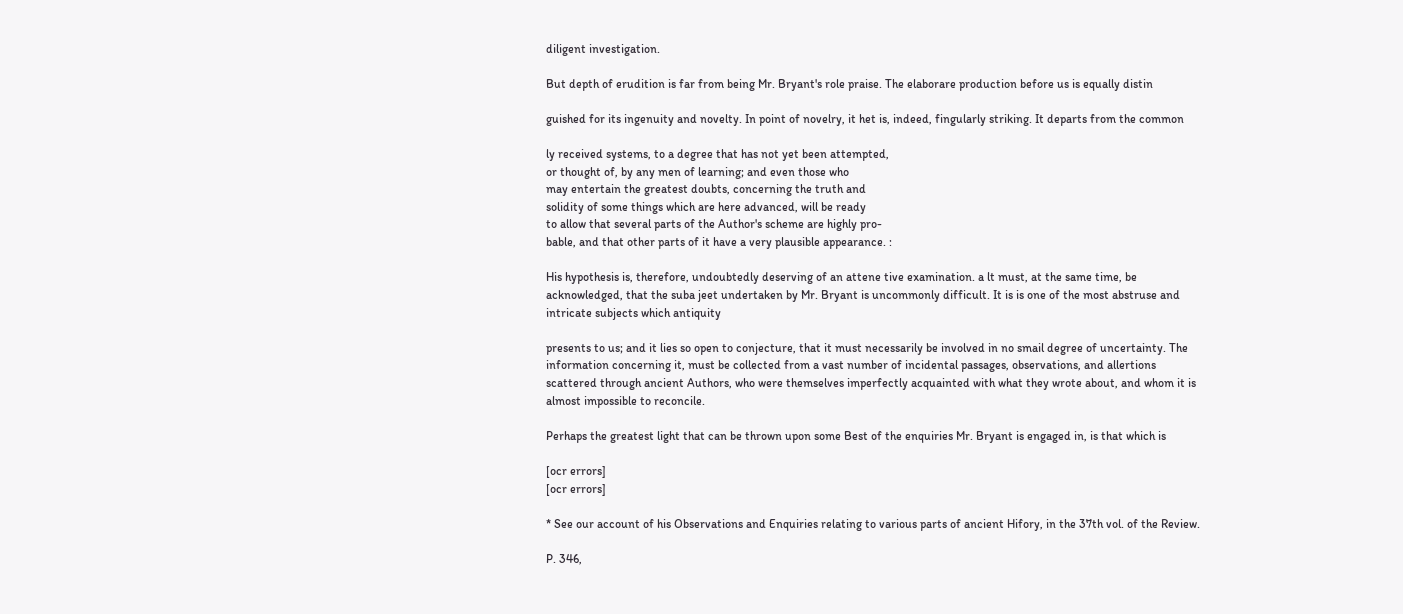diligent investigation.

But depth of erudition is far from being Mr. Bryant's role praise. The elaborare production before us is equally distin

guished for its ingenuity and novelty. In point of novelry, it het is, indeed, fingularly striking. It departs from the common

ly received systems, to a degree that has not yet been attempted,
or thought of, by any men of learning; and even those who
may entertain the greatest doubts, concerning the truth and
solidity of some things which are here advanced, will be ready
to allow that several parts of the Author's scheme are highly pro-
bable, and that other parts of it have a very plausible appearance. :

His hypothesis is, therefore, undoubtedly deserving of an attene tive examination. a lt must, at the same time, be acknowledged, that the suba jeet undertaken by Mr. Bryant is uncommonly difficult. It is is one of the most abstruse and intricate subjects which antiquity

presents to us; and it lies so open to conjecture, that it must necessarily be involved in no smail degree of uncertainty. The information concerning it, must be collected from a vast number of incidental passages, observations, and allertions scattered through ancient Authors, who were themselves imperfectly acquainted with what they wrote about, and whom it is almost impossible to reconcile.

Perhaps the greatest light that can be thrown upon some Best of the enquiries Mr. Bryant is engaged in, is that which is

[ocr errors]
[ocr errors]

* See our account of his Observations and Enquiries relating to various parts of ancient Hifory, in the 37th vol. of the Review.

P. 346,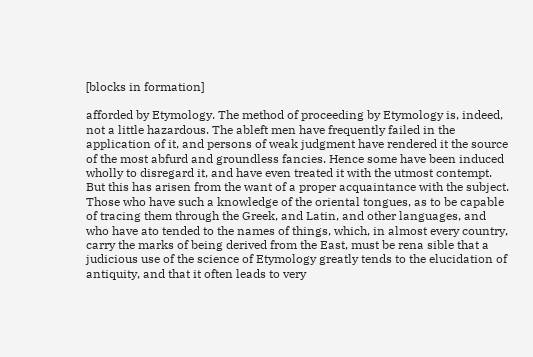[blocks in formation]

afforded by Etymology. The method of proceeding by Etymology is, indeed, not a little hazardous. The ableft men have frequently failed in the application of it, and persons of weak judgment have rendered it the source of the most abfurd and groundless fancies. Hence some have been induced wholly to disregard it, and have even treated it with the utmost contempt. But this has arisen from the want of a proper acquaintance with the subject. Those who have such a knowledge of the oriental tongues, as to be capable of tracing them through the Greek, and Latin, and other languages, and who have ato tended to the names of things, which, in almost every country, carry the marks of being derived from the East, must be rena sible that a judicious use of the science of Etymology greatly tends to the elucidation of antiquity, and that it often leads to very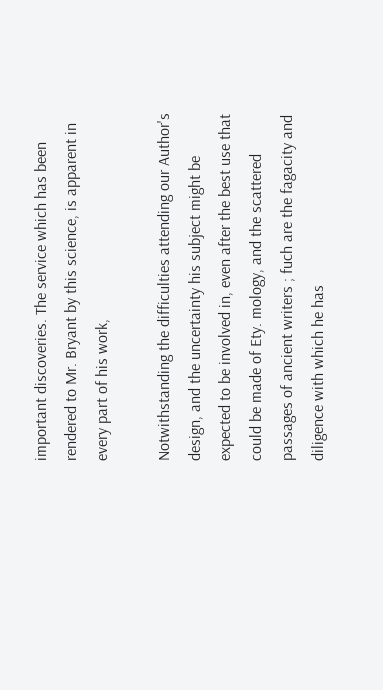important discoveries. The service which has been rendered to Mr. Bryant by this science, is apparent in every part of his work,

Notwithstanding the difficulties attending our Author's design, and the uncertainty his subject might be expected to be involved in, even after the best use that could be made of Ety. mology, and the scattered passages of ancient writers ; fuch are the fagacity and diligence with which he has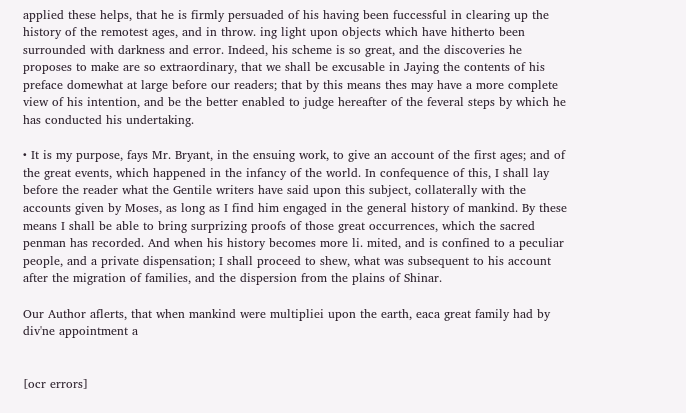applied these helps, that he is firmly persuaded of his having been fuccessful in clearing up the history of the remotest ages, and in throw. ing light upon objects which have hitherto been surrounded with darkness and error. Indeed, his scheme is so great, and the discoveries he proposes to make are so extraordinary, that we shall be excusable in Jaying the contents of his preface domewhat at large before our readers; that by this means thes may have a more complete view of his intention, and be the better enabled to judge hereafter of the feveral steps by which he has conducted his undertaking.

• It is my purpose, fays Mr. Bryant, in the ensuing work, to give an account of the first ages; and of the great events, which happened in the infancy of the world. In confequence of this, I shall lay before the reader what the Gentile writers have said upon this subject, collaterally with the accounts given by Moses, as long as I find him engaged in the general history of mankind. By these means I shall be able to bring surprizing proofs of those great occurrences, which the sacred penman has recorded. And when his history becomes more li. mited, and is confined to a peculiar people, and a private dispensation; I shall proceed to shew, what was subsequent to his account after the migration of families, and the dispersion from the plains of Shinar.

Our Author aflerts, that when mankind were multipliei upon the earth, eaca great family had by div'ne appointment a


[ocr errors]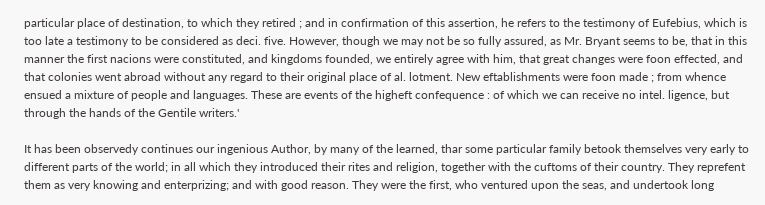particular place of destination, to which they retired ; and in confirmation of this assertion, he refers to the testimony of Eufebius, which is too late a testimony to be considered as deci. five. However, though we may not be so fully assured, as Mr. Bryant seems to be, that in this manner the first nacions were constituted, and kingdoms founded, we entirely agree with him, that great changes were foon effected, and that colonies went abroad without any regard to their original place of al. lotment. New eftablishments were foon made ; from whence ensued a mixture of people and languages. These are events of the higheft confequence : of which we can receive no intel. ligence, but through the hands of the Gentile writers.'

It has been observedy continues our ingenious Author, by many of the learned, thar some particular family betook themselves very early to different parts of the world; in all which they introduced their rites and religion, together with the cuftoms of their country. They reprefent them as very knowing and enterprizing; and with good reason. They were the first, who ventured upon the seas, and undertook long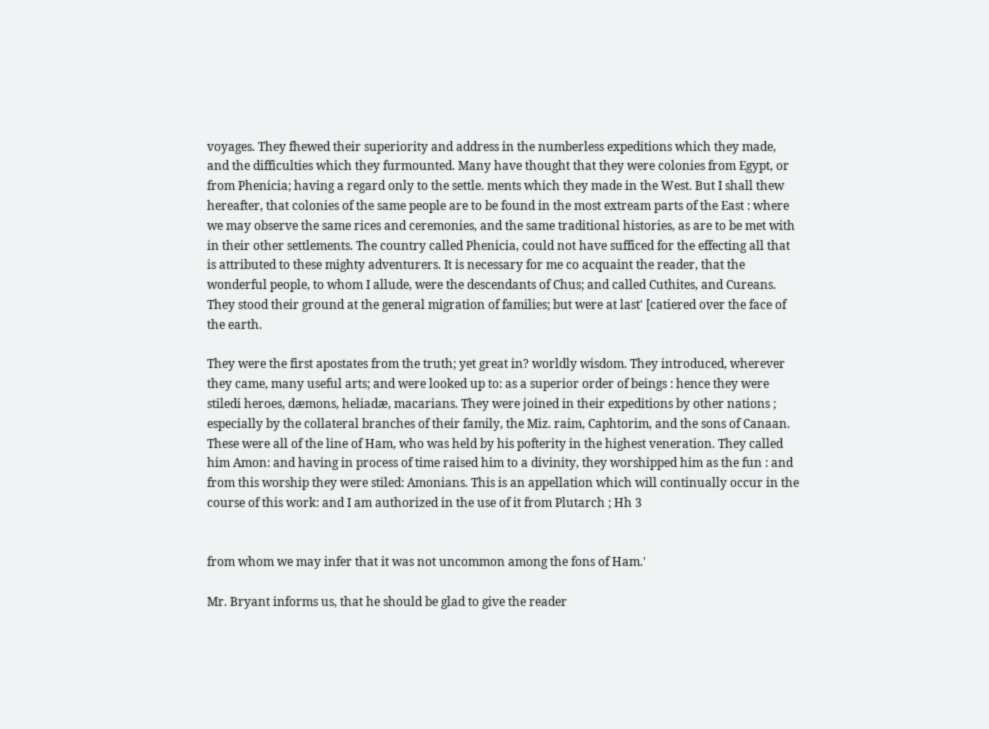voyages. They fhewed their superiority and address in the numberless expeditions which they made, and the difficulties which they furmounted. Many have thought that they were colonies from Egypt, or from Phenicia; having a regard only to the settle. ments which they made in the West. But I shall thew hereafter, that colonies of the same people are to be found in the most extream parts of the East : where we may observe the same rices and ceremonies, and the same traditional histories, as are to be met with in their other settlements. The country called Phenicia, could not have sufficed for the effecting all that is attributed to these mighty adventurers. It is necessary for me co acquaint the reader, that the wonderful people, to whom I allude, were the descendants of Chus; and called Cuthites, and Cureans. They stood their ground at the general migration of families; but were at last' [catiered over the face of the earth.

They were the first apostates from the truth; yet great in? worldly wisdom. They introduced, wherever they came, many useful arts; and were looked up to: as a superior order of beings : hence they were stiledi heroes, dæmons, heliadæ, macarians. They were joined in their expeditions by other nations ; especially by the collateral branches of their family, the Miz. raim, Caphtorim, and the sons of Canaan. These were all of the line of Ham, who was held by his pofterity in the highest veneration. They called him Amon: and having in process of time raised him to a divinity, they worshipped him as the fun : and from this worship they were stiled: Amonians. This is an appellation which will continually occur in the course of this work: and I am authorized in the use of it from Plutarch ; Hh 3


from whom we may infer that it was not uncommon among the fons of Ham.'

Mr. Bryant informs us, that he should be glad to give the reader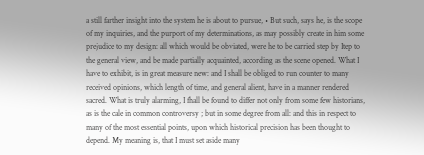a still farther insight into the system he is about to pursue, • But such, says he, is the scope of my inquiries, and the purport of my determinations, as may possibly create in him some prejudice to my design: all which would be obviated, were he to be carried step by Itep to the general view, and be made partially acquainted, according as the scene opened. What I have to exhibit, is in great measure new: and I shall be obliged to run counter to many received opinions, which length of time, and general alient, have in a manner rendered sacred. What is truly alarming, I fhall be found to differ not only from some few historians, as is the cale in common controversy ; but in some degree from all: and this in respect to many of the most essential points, upon which historical precision has been thought to depend. My meaning is, that I must set aside many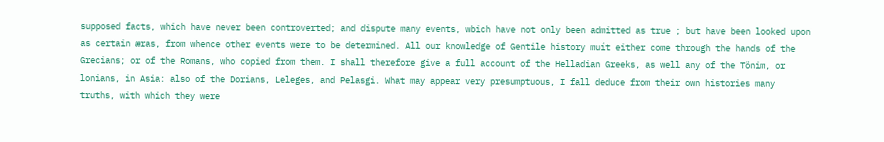supposed facts, which have never been controverted; and dispute many events, wbich have not only been admitted as true ; but have been looked upon as certain æras, from whence other events were to be determined. All our knowledge of Gentile history muít either come through the hands of the Grecians; or of the Romans, who copied from them. I shall therefore give a full account of the Helladian Greeks, as well any of the Tönim, or lonians, in Asia: also of the Dorians, Leleges, and Pelasgi. What may appear very presumptuous, I fall deduce from their own histories many truths, with which they were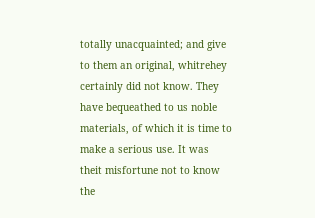totally unacquainted; and give to them an original, whitrehey certainly did not know. They have bequeathed to us noble materials, of which it is time to make a serious use. It was theit misfortune not to know the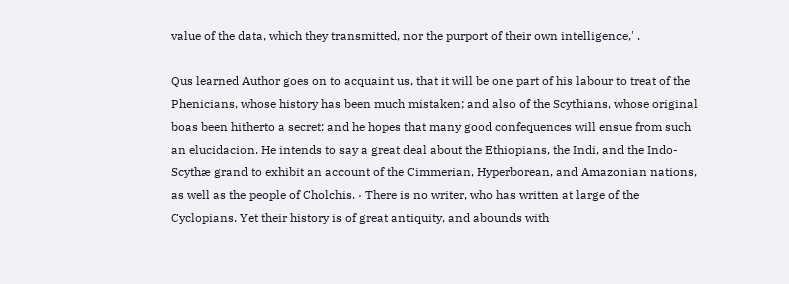value of the data, which they transmitted, nor the purport of their own intelligence,' .

Qus learned Author goes on to acquaint us, that it will be one part of his labour to treat of the Phenicians, whose history has been much mistaken; and also of the Scythians, whose original boas been hitherto a secret: and he hopes that many good confequences will ensue from such an elucidacion. He intends to say a great deal about the Ethiopians, the Indi, and the Indo-Scythæ grand to exhibit an account of the Cimmerian, Hyperborean, and Amazonian nations, as well as the people of Cholchis. · There is no writer, who has written at large of the Cyclopians. Yet their history is of great antiquity, and abounds with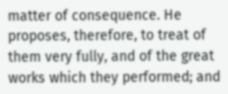matter of consequence. He proposes, therefore, to treat of them very fully, and of the great works which they performed; and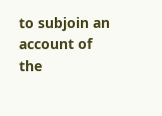to subjoin an account of the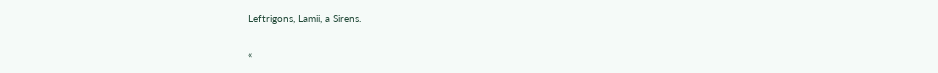Leftrigons, Lamii, a Sirens.

«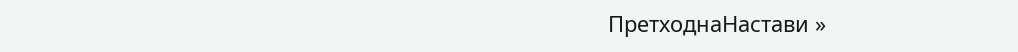ПретходнаНастави »